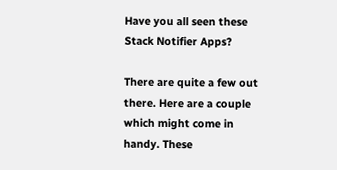Have you all seen these Stack Notifier Apps?

There are quite a few out there. Here are a couple which might come in handy. These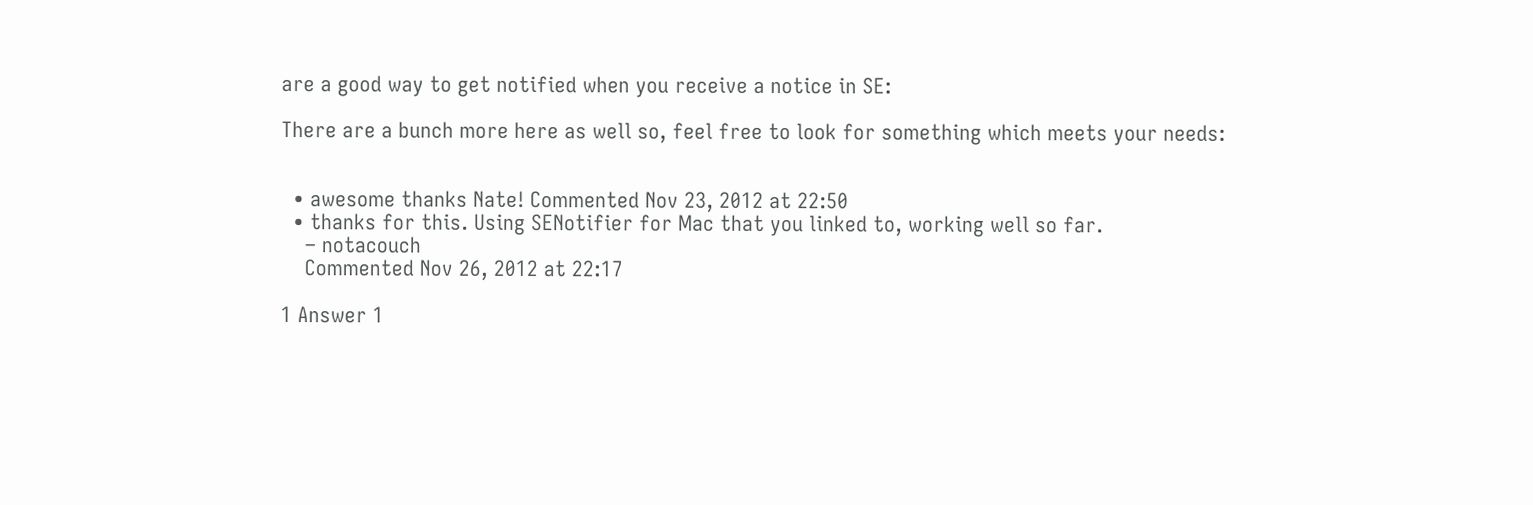are a good way to get notified when you receive a notice in SE:

There are a bunch more here as well so, feel free to look for something which meets your needs:


  • awesome thanks Nate! Commented Nov 23, 2012 at 22:50
  • thanks for this. Using SENotifier for Mac that you linked to, working well so far.
    – notacouch
    Commented Nov 26, 2012 at 22:17

1 Answer 1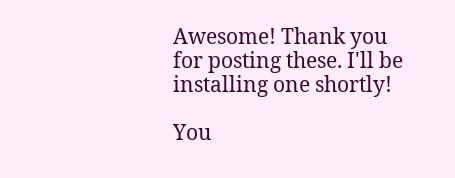Awesome! Thank you for posting these. I'll be installing one shortly!

You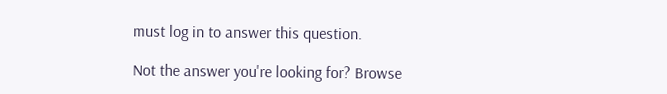must log in to answer this question.

Not the answer you're looking for? Browse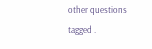other questions tagged .